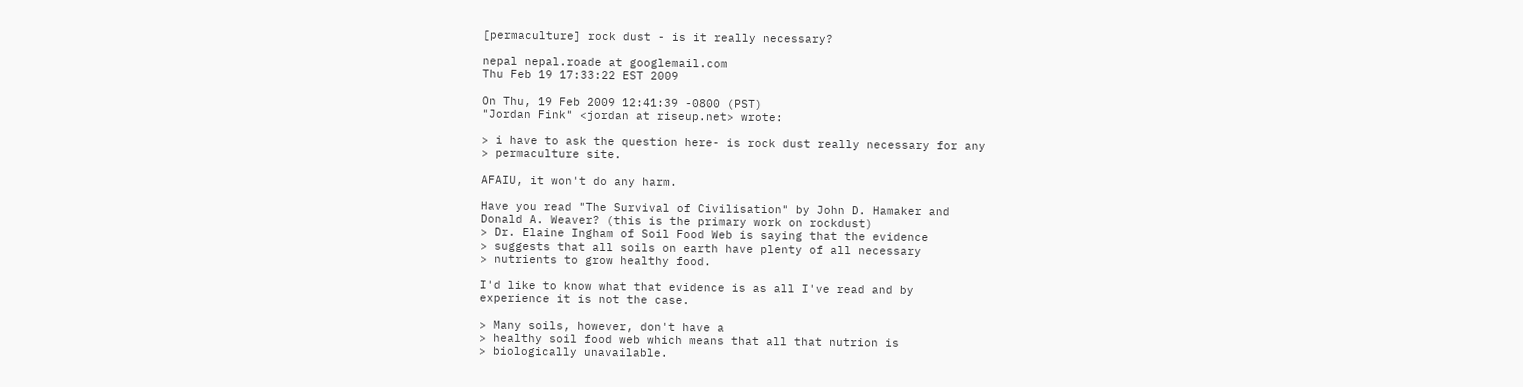[permaculture] rock dust - is it really necessary?

nepal nepal.roade at googlemail.com
Thu Feb 19 17:33:22 EST 2009

On Thu, 19 Feb 2009 12:41:39 -0800 (PST)
"Jordan Fink" <jordan at riseup.net> wrote:

> i have to ask the question here- is rock dust really necessary for any
> permaculture site.

AFAIU, it won't do any harm.

Have you read "The Survival of Civilisation" by John D. Hamaker and
Donald A. Weaver? (this is the primary work on rockdust)
> Dr. Elaine Ingham of Soil Food Web is saying that the evidence
> suggests that all soils on earth have plenty of all necessary
> nutrients to grow healthy food.

I'd like to know what that evidence is as all I've read and by
experience it is not the case.

> Many soils, however, don't have a
> healthy soil food web which means that all that nutrion is
> biologically unavailable.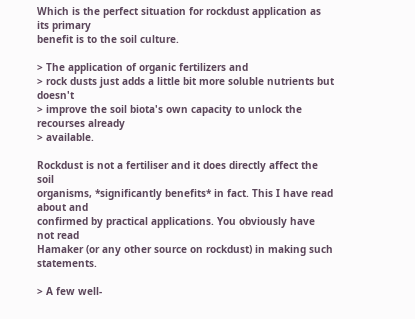Which is the perfect situation for rockdust application as its primary
benefit is to the soil culture.

> The application of organic fertilizers and
> rock dusts just adds a little bit more soluble nutrients but doesn't
> improve the soil biota's own capacity to unlock the recourses already
> available.

Rockdust is not a fertiliser and it does directly affect the soil
organisms, *significantly benefits* in fact. This I have read about and
confirmed by practical applications. You obviously have not read
Hamaker (or any other source on rockdust) in making such statements.

> A few well-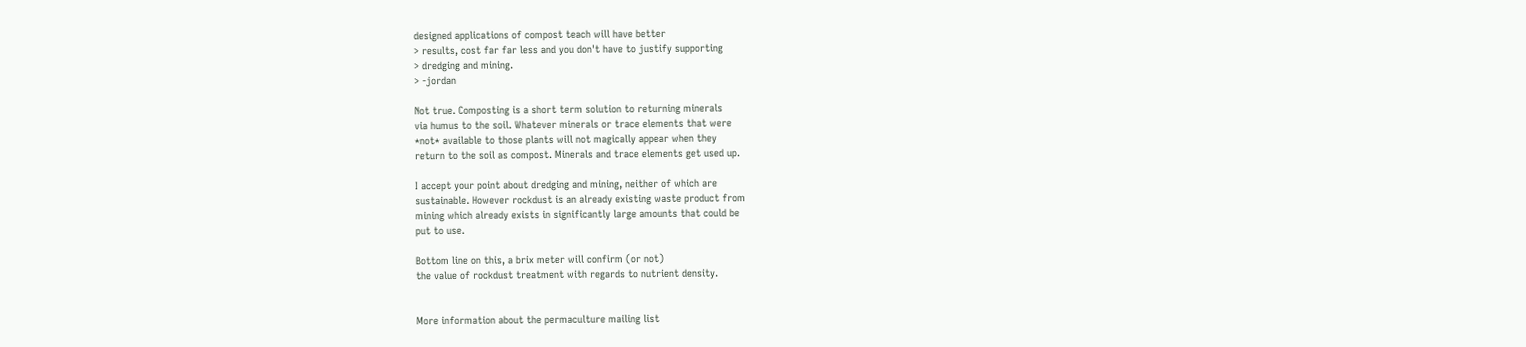designed applications of compost teach will have better
> results, cost far far less and you don't have to justify supporting
> dredging and mining.
> -jordan

Not true. Composting is a short term solution to returning minerals
via humus to the soil. Whatever minerals or trace elements that were
*not* available to those plants will not magically appear when they
return to the soil as compost. Minerals and trace elements get used up.

I accept your point about dredging and mining, neither of which are
sustainable. However rockdust is an already existing waste product from
mining which already exists in significantly large amounts that could be
put to use.

Bottom line on this, a brix meter will confirm (or not)
the value of rockdust treatment with regards to nutrient density.


More information about the permaculture mailing list